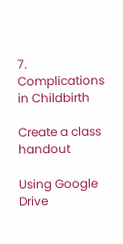7. Complications in Childbirth

Create a class handout

Using Google Drive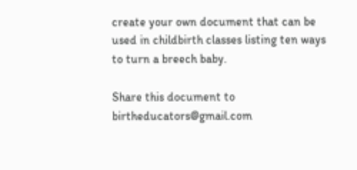create your own document that can be used in childbirth classes listing ten ways to turn a breech baby.

Share this document to birtheducators@gmail.com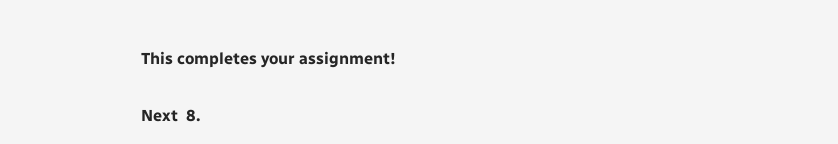This completes your assignment!

Next  8.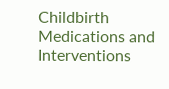Childbirth Medications and Interventions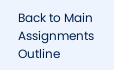Back to Main Assignments Outline